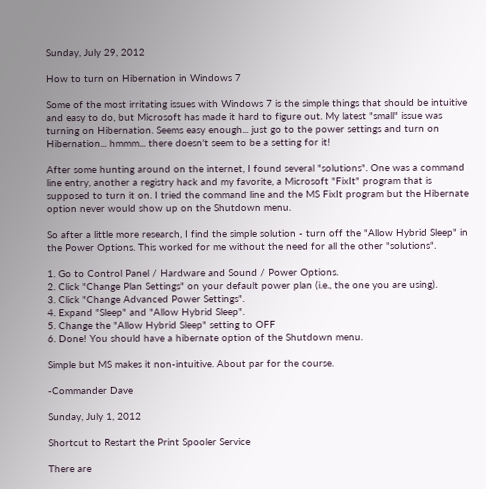Sunday, July 29, 2012

How to turn on Hibernation in Windows 7

Some of the most irritating issues with Windows 7 is the simple things that should be intuitive and easy to do, but Microsoft has made it hard to figure out. My latest "small" issue was turning on Hibernation. Seems easy enough... just go to the power settings and turn on Hibernation... hmmm... there doesn't seem to be a setting for it!

After some hunting around on the internet, I found several "solutions". One was a command line entry, another a registry hack and my favorite, a Microsoft "FixIt" program that is supposed to turn it on. I tried the command line and the MS FixIt program but the Hibernate option never would show up on the Shutdown menu.

So after a little more research, I find the simple solution - turn off the "Allow Hybrid Sleep" in the Power Options. This worked for me without the need for all the other "solutions".

1. Go to Control Panel / Hardware and Sound / Power Options.
2. Click "Change Plan Settings" on your default power plan (i.e., the one you are using).
3. Click "Change Advanced Power Settings".
4. Expand "Sleep" and "Allow Hybrid Sleep".
5. Change the "Allow Hybrid Sleep" setting to OFF
6. Done! You should have a hibernate option of the Shutdown menu.

Simple but MS makes it non-intuitive. About par for the course.

-Commander Dave

Sunday, July 1, 2012

Shortcut to Restart the Print Spooler Service

There are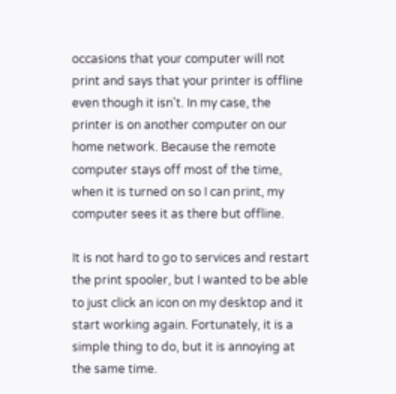occasions that your computer will not print and says that your printer is offline even though it isn't. In my case, the printer is on another computer on our home network. Because the remote computer stays off most of the time, when it is turned on so I can print, my computer sees it as there but offline.

It is not hard to go to services and restart the print spooler, but I wanted to be able to just click an icon on my desktop and it start working again. Fortunately, it is a simple thing to do, but it is annoying at the same time.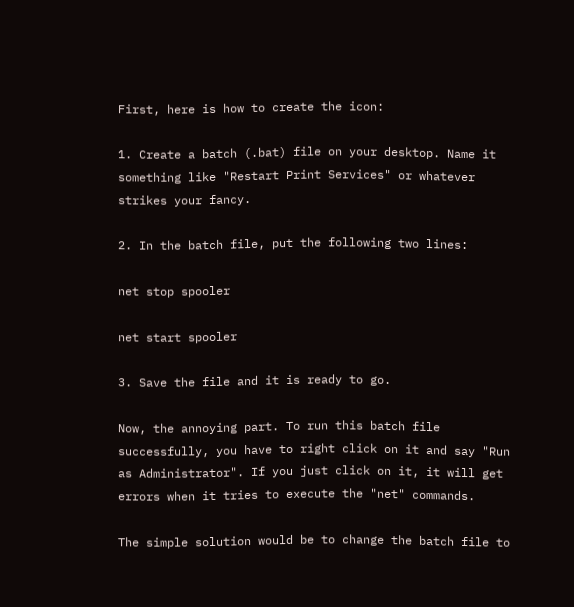First, here is how to create the icon:

1. Create a batch (.bat) file on your desktop. Name it something like "Restart Print Services" or whatever strikes your fancy.

2. In the batch file, put the following two lines:

net stop spooler

net start spooler

3. Save the file and it is ready to go.

Now, the annoying part. To run this batch file successfully, you have to right click on it and say "Run as Administrator". If you just click on it, it will get errors when it tries to execute the "net" commands.

The simple solution would be to change the batch file to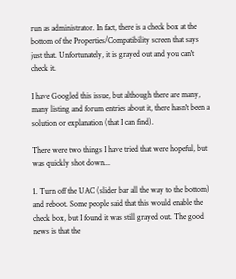run as administrator. In fact, there is a check box at the bottom of the Properties/Compatibility screen that says just that. Unfortunately, it is grayed out and you can't check it.

I have Googled this issue, but although there are many, many listing and forum entries about it, there hasn't been a solution or explanation (that I can find).

There were two things I have tried that were hopeful, but was quickly shot down...

1. Turn off the UAC (slider bar all the way to the bottom) and reboot. Some people said that this would enable the check box, but I found it was still grayed out. The good news is that the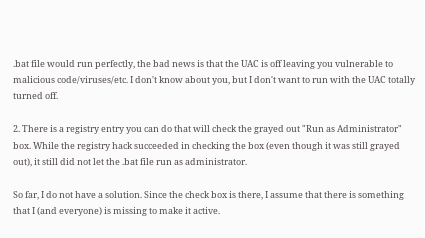.bat file would run perfectly, the bad news is that the UAC is off leaving you vulnerable to malicious code/viruses/etc. I don't know about you, but I don't want to run with the UAC totally turned off.

2. There is a registry entry you can do that will check the grayed out "Run as Administrator" box. While the registry hack succeeded in checking the box (even though it was still grayed out), it still did not let the .bat file run as administrator.

So far, I do not have a solution. Since the check box is there, I assume that there is something that I (and everyone) is missing to make it active.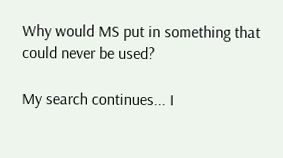Why would MS put in something that could never be used?

My search continues... I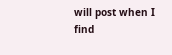will post when I find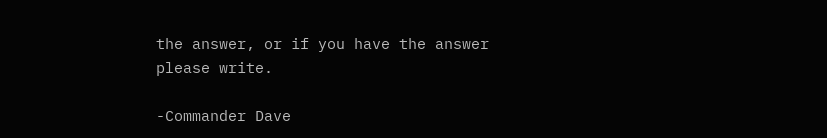the answer, or if you have the answer please write.

-Commander Dave